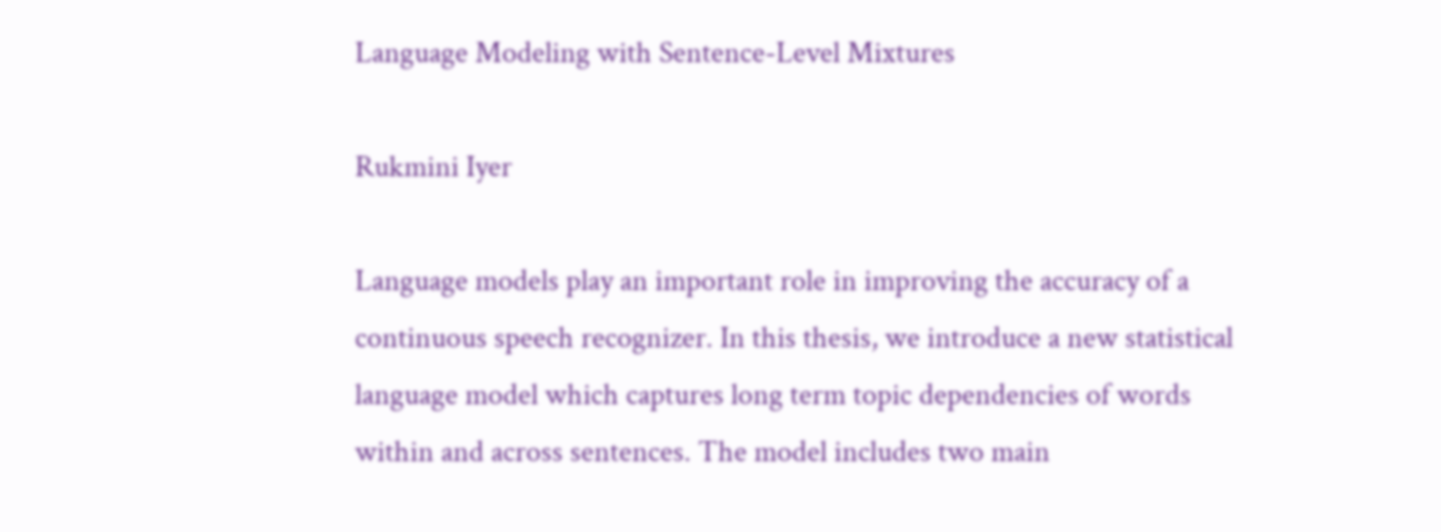Language Modeling with Sentence-Level Mixtures

Rukmini Iyer

Language models play an important role in improving the accuracy of a continuous speech recognizer. In this thesis, we introduce a new statistical language model which captures long term topic dependencies of words within and across sentences. The model includes two main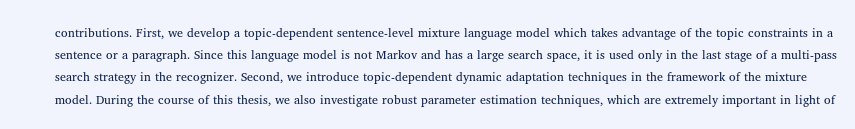contributions. First, we develop a topic-dependent sentence-level mixture language model which takes advantage of the topic constraints in a sentence or a paragraph. Since this language model is not Markov and has a large search space, it is used only in the last stage of a multi-pass search strategy in the recognizer. Second, we introduce topic-dependent dynamic adaptation techniques in the framework of the mixture model. During the course of this thesis, we also investigate robust parameter estimation techniques, which are extremely important in light of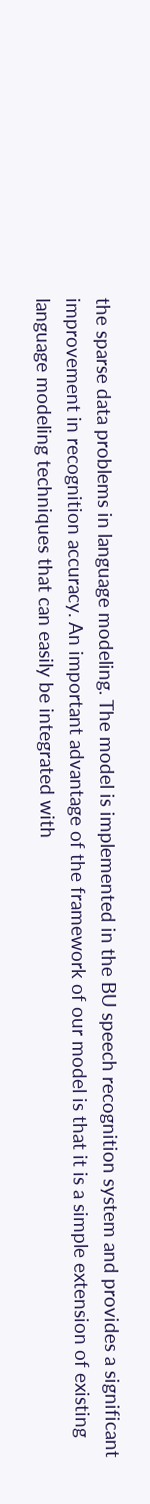the sparse data problems in language modeling. The model is implemented in the BU speech recognition system and provides a significant improvement in recognition accuracy. An important advantage of the framework of our model is that it is a simple extension of existing language modeling techniques that can easily be integrated with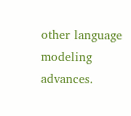other language modeling advances.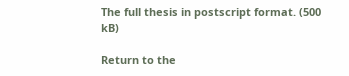The full thesis in postscript format. (500 kB)

Return to the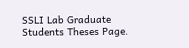SSLI Lab Graduate Students Theses Page.